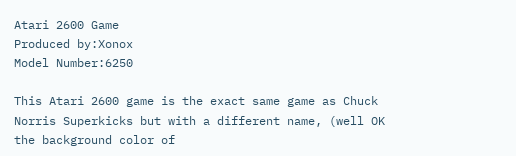Atari 2600 Game
Produced by:Xonox
Model Number:6250

This Atari 2600 game is the exact same game as Chuck Norris Superkicks but with a different name, (well OK the background color of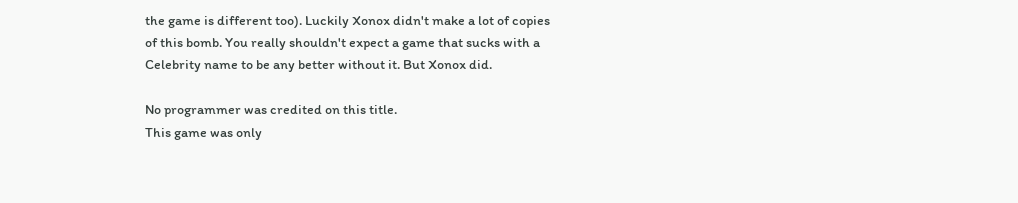the game is different too). Luckily Xonox didn't make a lot of copies of this bomb. You really shouldn't expect a game that sucks with a Celebrity name to be any better without it. But Xonox did.

No programmer was credited on this title.
This game was only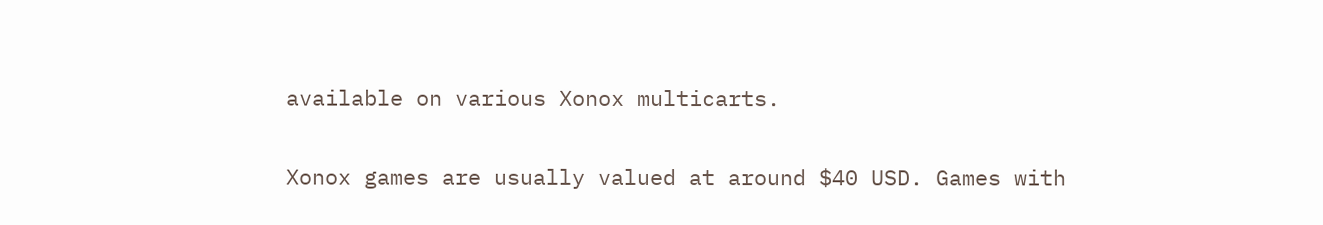available on various Xonox multicarts.

Xonox games are usually valued at around $40 USD. Games with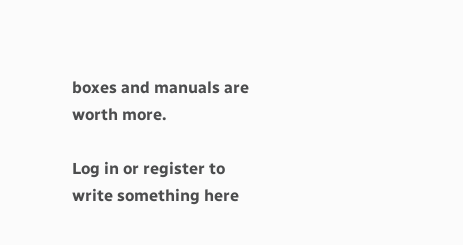boxes and manuals are worth more.

Log in or register to write something here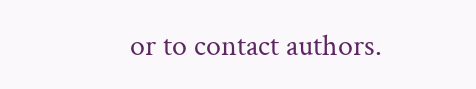or to contact authors.